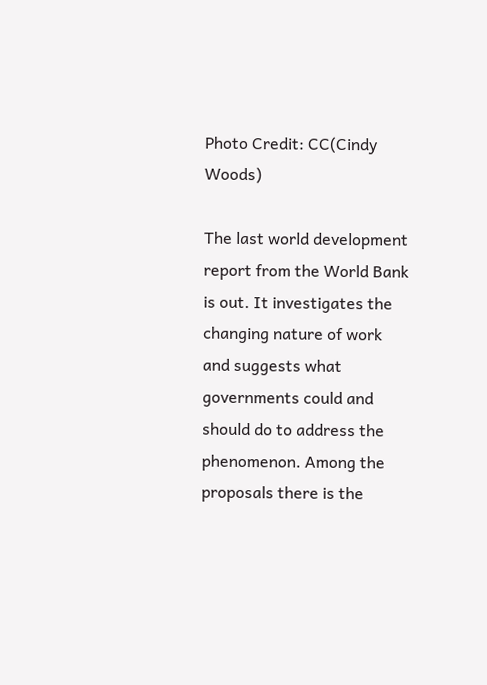Photo Credit: CC(Cindy Woods)

The last world development report from the World Bank is out. It investigates the changing nature of work and suggests what governments could and should do to address the phenomenon. Among the proposals there is the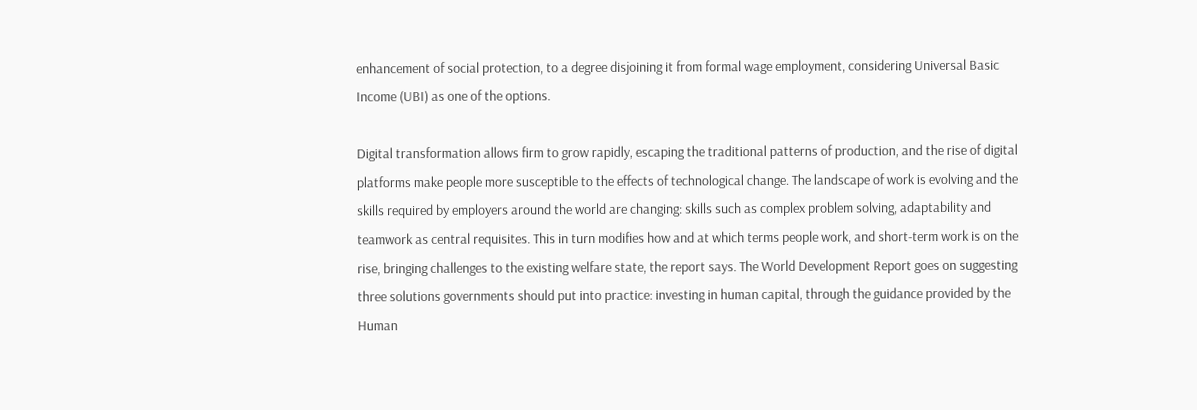enhancement of social protection, to a degree disjoining it from formal wage employment, considering Universal Basic Income (UBI) as one of the options.

Digital transformation allows firm to grow rapidly, escaping the traditional patterns of production, and the rise of digital platforms make people more susceptible to the effects of technological change. The landscape of work is evolving and the skills required by employers around the world are changing: skills such as complex problem solving, adaptability and teamwork as central requisites. This in turn modifies how and at which terms people work, and short-term work is on the rise, bringing challenges to the existing welfare state, the report says. The World Development Report goes on suggesting three solutions governments should put into practice: investing in human capital, through the guidance provided by the Human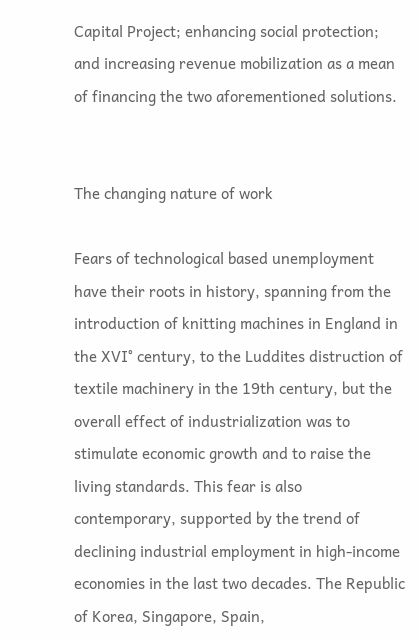Capital Project; enhancing social protection; and increasing revenue mobilization as a mean of financing the two aforementioned solutions.


The changing nature of work

Fears of technological based unemployment have their roots in history, spanning from the introduction of knitting machines in England in the XVI° century, to the Luddites distruction of textile machinery in the 19th century, but the overall effect of industrialization was to stimulate economic growth and to raise the living standards. This fear is also contemporary, supported by the trend of declining industrial employment in high-income economies in the last two decades. The Republic of Korea, Singapore, Spain,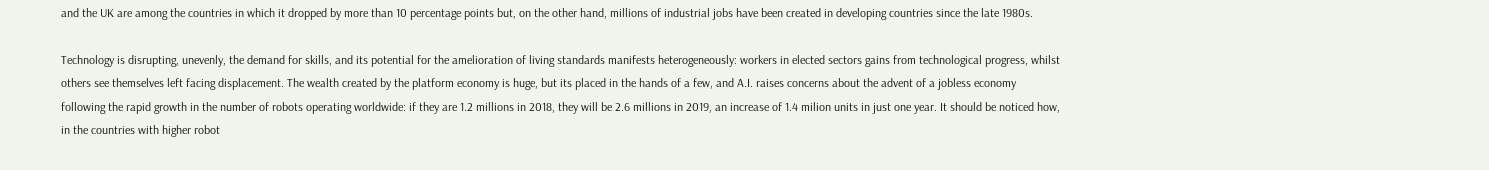and the UK are among the countries in which it dropped by more than 10 percentage points but, on the other hand, millions of industrial jobs have been created in developing countries since the late 1980s.

Technology is disrupting, unevenly, the demand for skills, and its potential for the amelioration of living standards manifests heterogeneously: workers in elected sectors gains from technological progress, whilst others see themselves left facing displacement. The wealth created by the platform economy is huge, but its placed in the hands of a few, and A.I. raises concerns about the advent of a jobless economy following the rapid growth in the number of robots operating worldwide: if they are 1.2 millions in 2018, they will be 2.6 millions in 2019, an increase of 1.4 milion units in just one year. It should be noticed how, in the countries with higher robot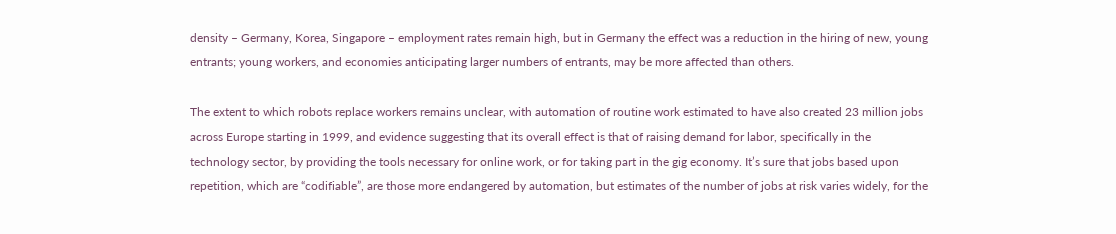density – Germany, Korea, Singapore – employment rates remain high, but in Germany the effect was a reduction in the hiring of new, young entrants; young workers, and economies anticipating larger numbers of entrants, may be more affected than others.

The extent to which robots replace workers remains unclear, with automation of routine work estimated to have also created 23 million jobs across Europe starting in 1999, and evidence suggesting that its overall effect is that of raising demand for labor, specifically in the technology sector, by providing the tools necessary for online work, or for taking part in the gig economy. It’s sure that jobs based upon repetition, which are “codifiable”, are those more endangered by automation, but estimates of the number of jobs at risk varies widely, for the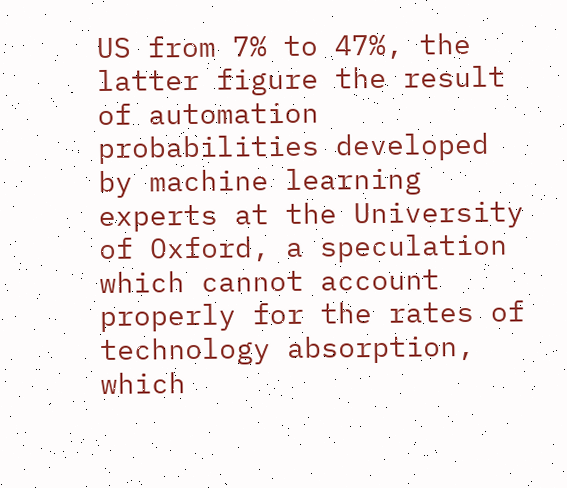US from 7% to 47%, the latter figure the result of automation probabilities developed by machine learning experts at the University of Oxford, a speculation which cannot account properly for the rates of technology absorption, which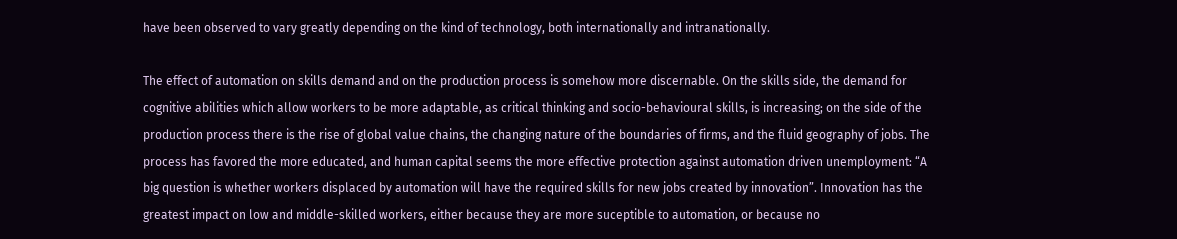have been observed to vary greatly depending on the kind of technology, both internationally and intranationally.

The effect of automation on skills demand and on the production process is somehow more discernable. On the skills side, the demand for cognitive abilities which allow workers to be more adaptable, as critical thinking and socio-behavioural skills, is increasing; on the side of the production process there is the rise of global value chains, the changing nature of the boundaries of firms, and the fluid geography of jobs. The process has favored the more educated, and human capital seems the more effective protection against automation driven unemployment: “A big question is whether workers displaced by automation will have the required skills for new jobs created by innovation”. Innovation has the greatest impact on low and middle-skilled workers, either because they are more suceptible to automation, or because no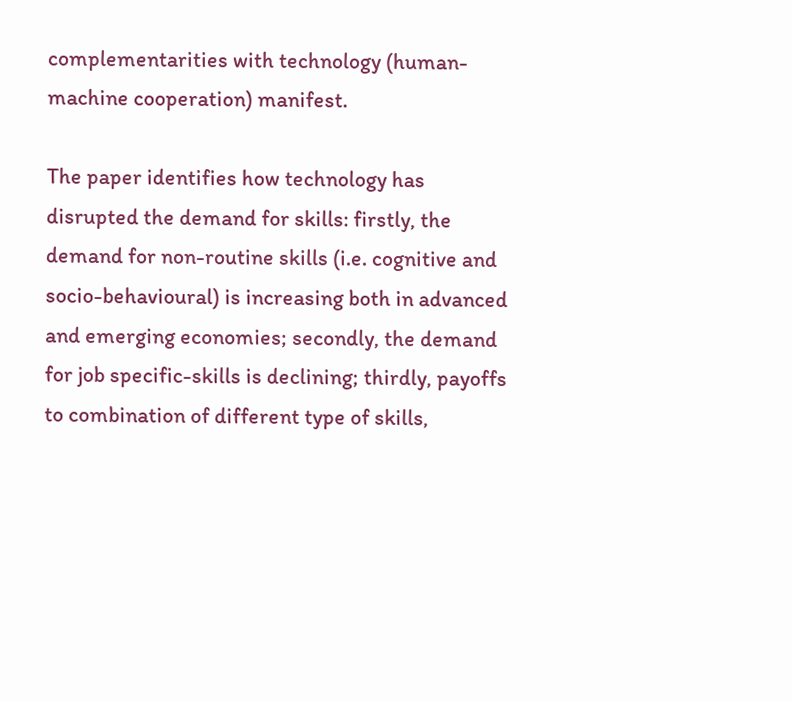complementarities with technology (human-machine cooperation) manifest.

The paper identifies how technology has disrupted the demand for skills: firstly, the demand for non-routine skills (i.e. cognitive and socio-behavioural) is increasing both in advanced and emerging economies; secondly, the demand for job specific-skills is declining; thirdly, payoffs to combination of different type of skills,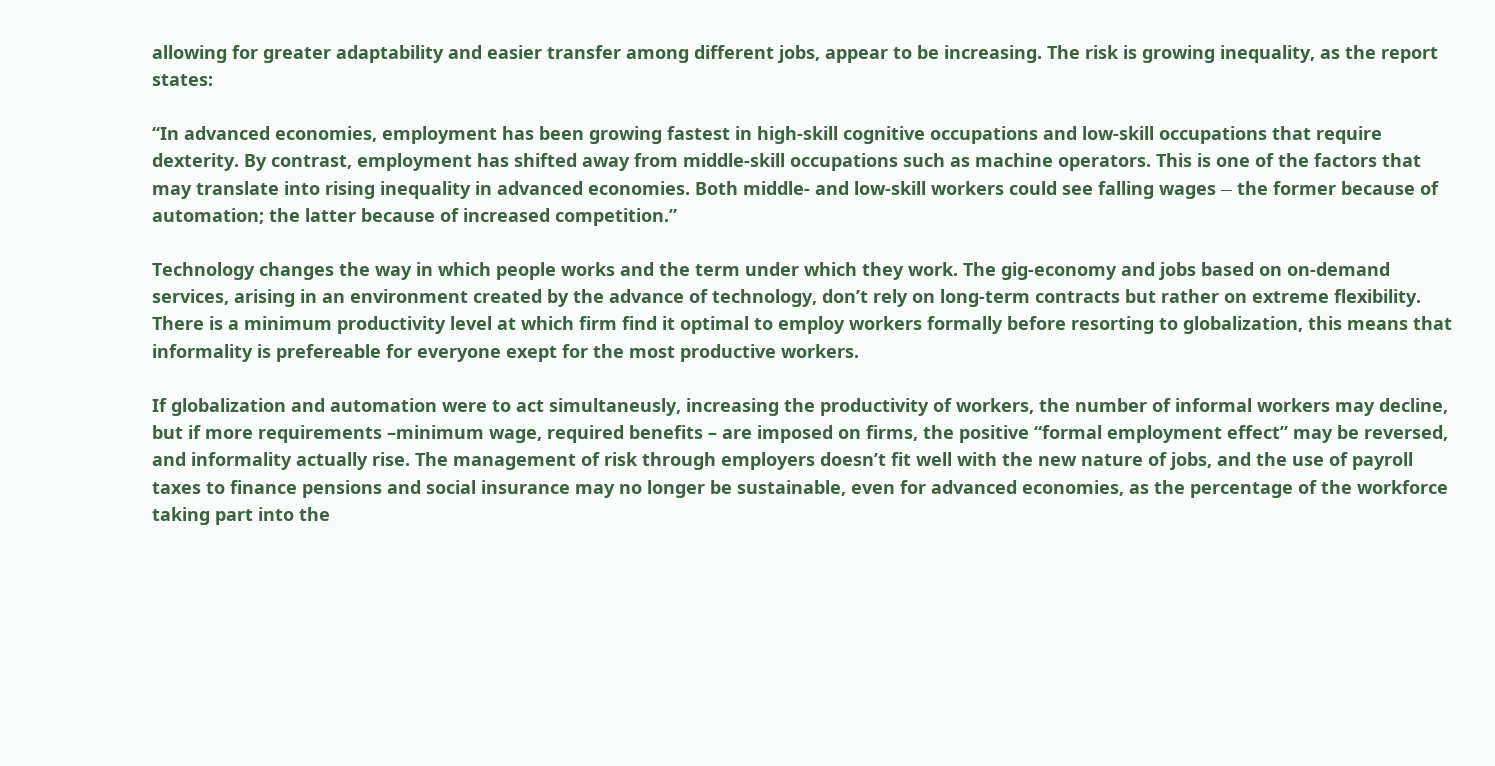allowing for greater adaptability and easier transfer among different jobs, appear to be increasing. The risk is growing inequality, as the report states:

“In advanced economies, employment has been growing fastest in high-skill cognitive occupations and low-skill occupations that require dexterity. By contrast, employment has shifted away from middle-skill occupations such as machine operators. This is one of the factors that may translate into rising inequality in advanced economies. Both middle- and low-skill workers could see falling wages ⎯ the former because of automation; the latter because of increased competition.”

Technology changes the way in which people works and the term under which they work. The gig-economy and jobs based on on-demand services, arising in an environment created by the advance of technology, don’t rely on long-term contracts but rather on extreme flexibility. There is a minimum productivity level at which firm find it optimal to employ workers formally before resorting to globalization, this means that informality is prefereable for everyone exept for the most productive workers.

If globalization and automation were to act simultaneusly, increasing the productivity of workers, the number of informal workers may decline, but if more requirements –minimum wage, required benefits – are imposed on firms, the positive “formal employment effect” may be reversed, and informality actually rise. The management of risk through employers doesn’t fit well with the new nature of jobs, and the use of payroll taxes to finance pensions and social insurance may no longer be sustainable, even for advanced economies, as the percentage of the workforce taking part into the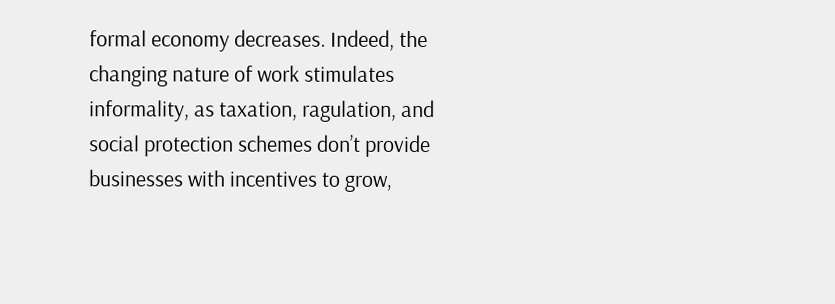formal economy decreases. Indeed, the changing nature of work stimulates informality, as taxation, ragulation, and social protection schemes don’t provide businesses with incentives to grow,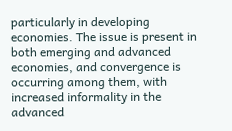particularly in developing economies. The issue is present in both emerging and advanced economies, and convergence is occurring among them, with increased informality in the advanced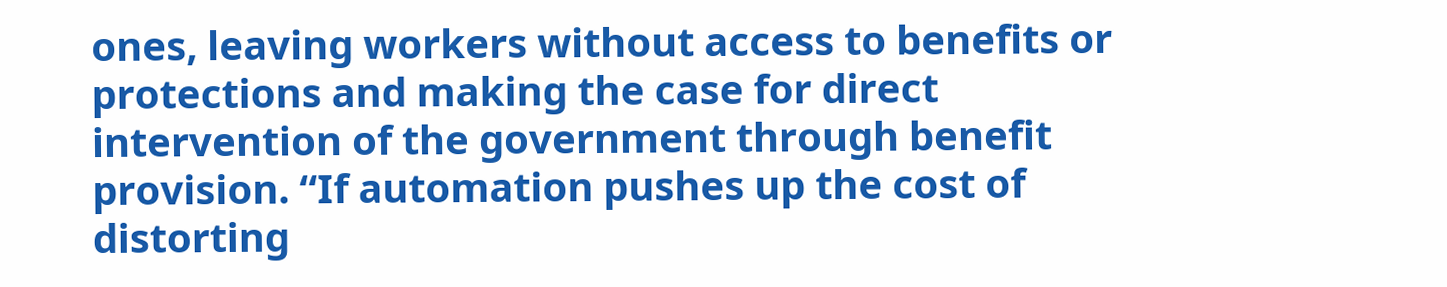ones, leaving workers without access to benefits or protections and making the case for direct intervention of the government through benefit provision. “If automation pushes up the cost of distorting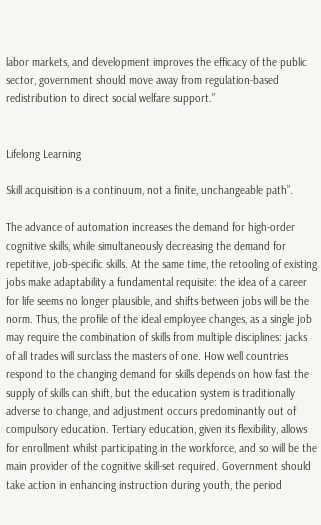labor markets, and development improves the efficacy of the public sector, government should move away from regulation-based redistribution to direct social welfare support.”


Lifelong Learning

Skill acquisition is a continuum, not a finite, unchangeable path”.

The advance of automation increases the demand for high-order cognitive skills, while simultaneously decreasing the demand for repetitive, job-specific skills. At the same time, the retooling of existing jobs make adaptability a fundamental requisite: the idea of a career for life seems no longer plausible, and shifts between jobs will be the norm. Thus, the profile of the ideal employee changes, as a single job may require the combination of skills from multiple disciplines: jacks of all trades will surclass the masters of one. How well countries respond to the changing demand for skills depends on how fast the supply of skills can shift, but the education system is traditionally adverse to change, and adjustment occurs predominantly out of compulsory education. Tertiary education, given its flexibility, allows for enrollment whilst participating in the workforce, and so will be the main provider of the cognitive skill-set required. Government should take action in enhancing instruction during youth, the period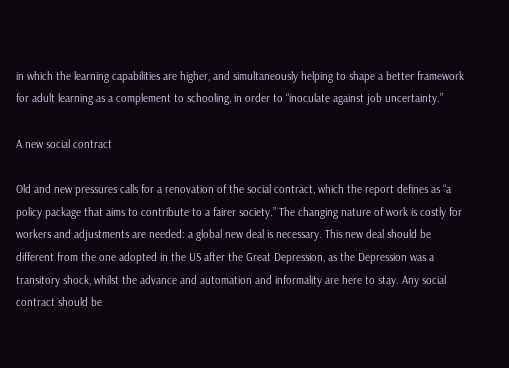in which the learning capabilities are higher, and simultaneously helping to shape a better framework for adult learning as a complement to schooling, in order to “inoculate against job uncertainty.”

A new social contract

Old and new pressures calls for a renovation of the social contract, which the report defines as “a policy package that aims to contribute to a fairer society.” The changing nature of work is costly for workers and adjustments are needed: a global new deal is necessary. This new deal should be different from the one adopted in the US after the Great Depression, as the Depression was a transitory shock, whilst the advance and automation and informality are here to stay. Any social contract should be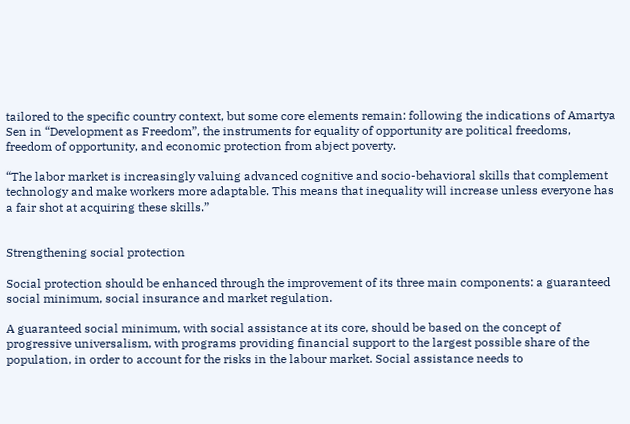tailored to the specific country context, but some core elements remain: following the indications of Amartya Sen in “Development as Freedom”, the instruments for equality of opportunity are political freedoms, freedom of opportunity, and economic protection from abject poverty.

“The labor market is increasingly valuing advanced cognitive and socio-behavioral skills that complement technology and make workers more adaptable. This means that inequality will increase unless everyone has a fair shot at acquiring these skills.”


Strengthening social protection

Social protection should be enhanced through the improvement of its three main components: a guaranteed social minimum, social insurance and market regulation.

A guaranteed social minimum, with social assistance at its core, should be based on the concept of progressive universalism, with programs providing financial support to the largest possible share of the population, in order to account for the risks in the labour market. Social assistance needs to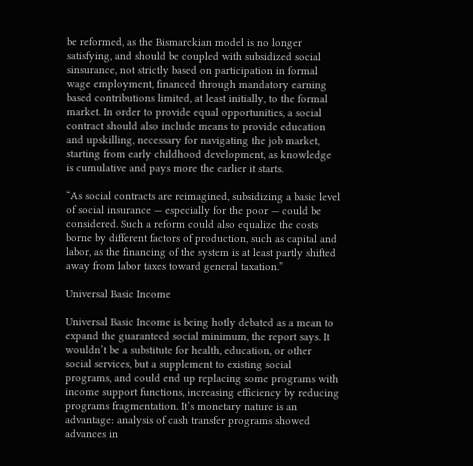be reformed, as the Bismarckian model is no longer satisfying, and should be coupled with subsidized social sinsurance, not strictly based on participation in formal wage employment, financed through mandatory earning based contributions limited, at least initially, to the formal market. In order to provide equal opportunities, a social contract should also include means to provide education and upskilling, necessary for navigating the job market, starting from early childhood development, as knowledge is cumulative and pays more the earlier it starts.

“As social contracts are reimagined, subsidizing a basic level of social insurance — especially for the poor — could be considered. Such a reform could also equalize the costs borne by different factors of production, such as capital and labor, as the financing of the system is at least partly shifted away from labor taxes toward general taxation.”

Universal Basic Income

Universal Basic Income is being hotly debated as a mean to expand the guaranteed social minimum, the report says. It wouldn’t be a substitute for health, education, or other social services, but a supplement to existing social programs, and could end up replacing some programs with income support functions, increasing efficiency by reducing programs fragmentation. It’s monetary nature is an advantage: analysis of cash transfer programs showed advances in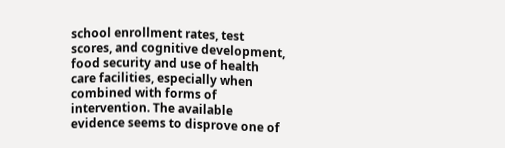school enrollment rates, test scores, and cognitive development, food security and use of health care facilities, especially when combined with forms of intervention. The available evidence seems to disprove one of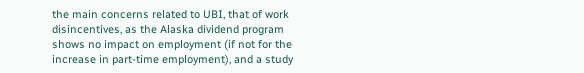the main concerns related to UBI, that of work disincentives, as the Alaska dividend program shows no impact on employment (if not for the increase in part-time employment), and a study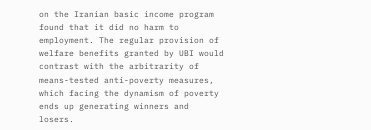on the Iranian basic income program found that it did no harm to employment. The regular provision of welfare benefits granted by UBI would contrast with the arbitrarity of means-tested anti-poverty measures, which facing the dynamism of poverty ends up generating winners and losers.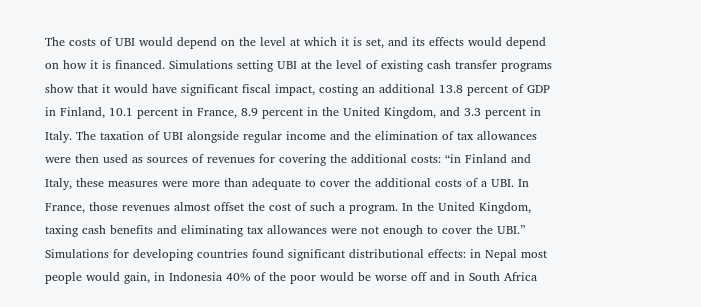The costs of UBI would depend on the level at which it is set, and its effects would depend on how it is financed. Simulations setting UBI at the level of existing cash transfer programs show that it would have significant fiscal impact, costing an additional 13.8 percent of GDP in Finland, 10.1 percent in France, 8.9 percent in the United Kingdom, and 3.3 percent in Italy. The taxation of UBI alongside regular income and the elimination of tax allowances were then used as sources of revenues for covering the additional costs: “in Finland and Italy, these measures were more than adequate to cover the additional costs of a UBI. In France, those revenues almost offset the cost of such a program. In the United Kingdom, taxing cash benefits and eliminating tax allowances were not enough to cover the UBI.” Simulations for developing countries found significant distributional effects: in Nepal most people would gain, in Indonesia 40% of the poor would be worse off and in South Africa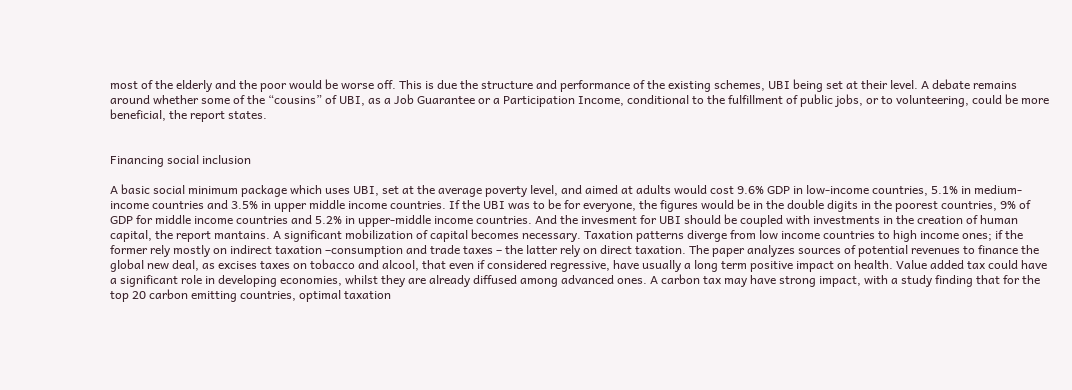most of the elderly and the poor would be worse off. This is due the structure and performance of the existing schemes, UBI being set at their level. A debate remains around whether some of the “cousins” of UBI, as a Job Guarantee or a Participation Income, conditional to the fulfillment of public jobs, or to volunteering, could be more beneficial, the report states.


Financing social inclusion

A basic social minimum package which uses UBI, set at the average poverty level, and aimed at adults would cost 9.6% GDP in low-income countries, 5.1% in medium-income countries and 3.5% in upper middle income countries. If the UBI was to be for everyone, the figures would be in the double digits in the poorest countries, 9% of GDP for middle income countries and 5.2% in upper-middle income countries. And the invesment for UBI should be coupled with investments in the creation of human capital, the report mantains. A significant mobilization of capital becomes necessary. Taxation patterns diverge from low income countries to high income ones; if the former rely mostly on indirect taxation –consumption and trade taxes – the latter rely on direct taxation. The paper analyzes sources of potential revenues to finance the global new deal, as excises taxes on tobacco and alcool, that even if considered regressive, have usually a long term positive impact on health. Value added tax could have a significant role in developing economies, whilst they are already diffused among advanced ones. A carbon tax may have strong impact, with a study finding that for the top 20 carbon emitting countries, optimal taxation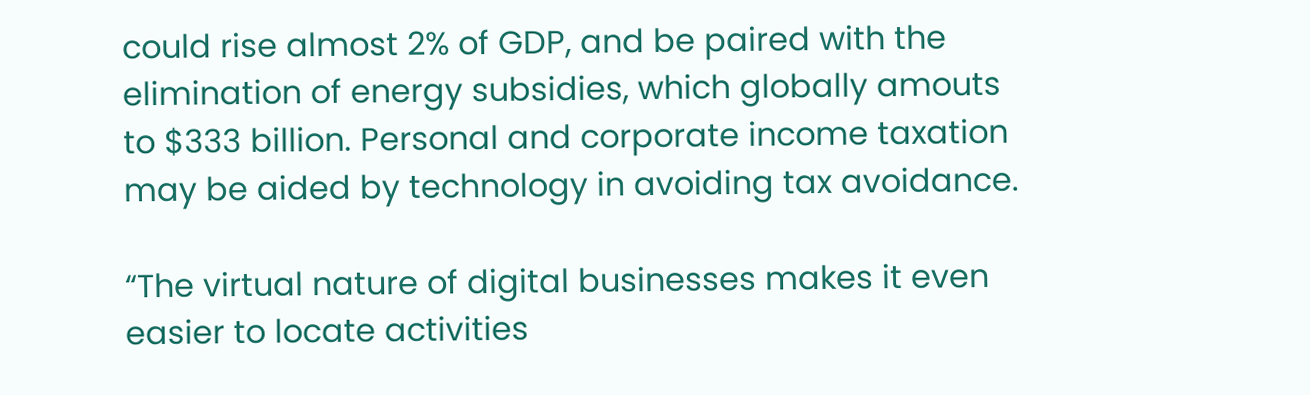could rise almost 2% of GDP, and be paired with the elimination of energy subsidies, which globally amouts to $333 billion. Personal and corporate income taxation may be aided by technology in avoiding tax avoidance.

“The virtual nature of digital businesses makes it even easier to locate activities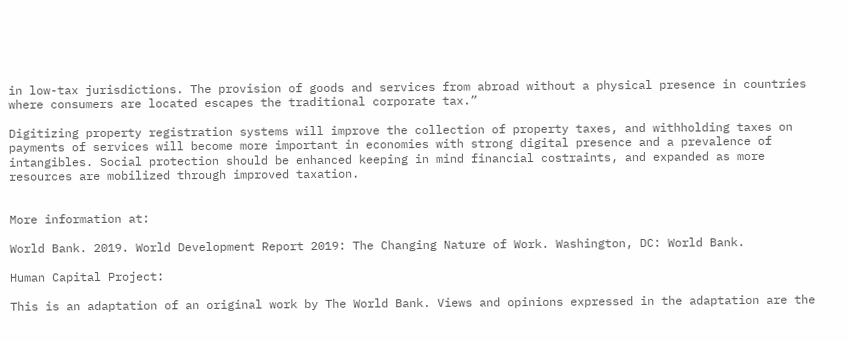in low-tax jurisdictions. The provision of goods and services from abroad without a physical presence in countries where consumers are located escapes the traditional corporate tax.”

Digitizing property registration systems will improve the collection of property taxes, and withholding taxes on payments of services will become more important in economies with strong digital presence and a prevalence of intangibles. Social protection should be enhanced keeping in mind financial costraints, and expanded as more resources are mobilized through improved taxation.


More information at:

World Bank. 2019. World Development Report 2019: The Changing Nature of Work. Washington, DC: World Bank.

Human Capital Project:

This is an adaptation of an original work by The World Bank. Views and opinions expressed in the adaptation are the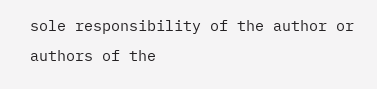sole responsibility of the author or authors of the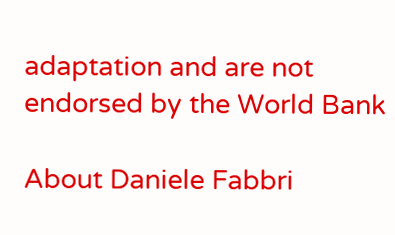adaptation and are not endorsed by the World Bank

About Daniele Fabbri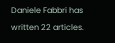Daniele Fabbri has written 22 articles.